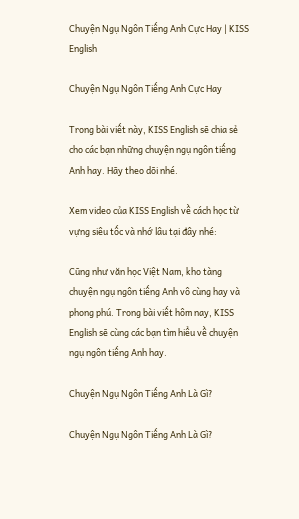Chuyện Ngụ Ngôn Tiếng Anh Cực Hay | KISS English

Chuyện Ngụ Ngôn Tiếng Anh Cực Hay

Trong bài viết này, KISS English sẽ chia sẻ cho các bạn những chuyện ngụ ngôn tiếng Anh hay. Hãy theo dõi nhé.

Xem video của KISS English về cách học từ vựng siêu tốc và nhớ lâu tại đây nhé:

Cũng như văn học Việt Nam, kho tàng chuyện ngụ ngôn tiếng Anh vô cùng hay và phong phú. Trong bài viết hôm nay, KISS English sẽ cùng các bạn tìm hiểu về chuyện ngụ ngôn tiếng Anh hay.

Chuyện Ngụ Ngôn Tiếng Anh Là Gì?

Chuyện Ngụ Ngôn Tiếng Anh Là Gì?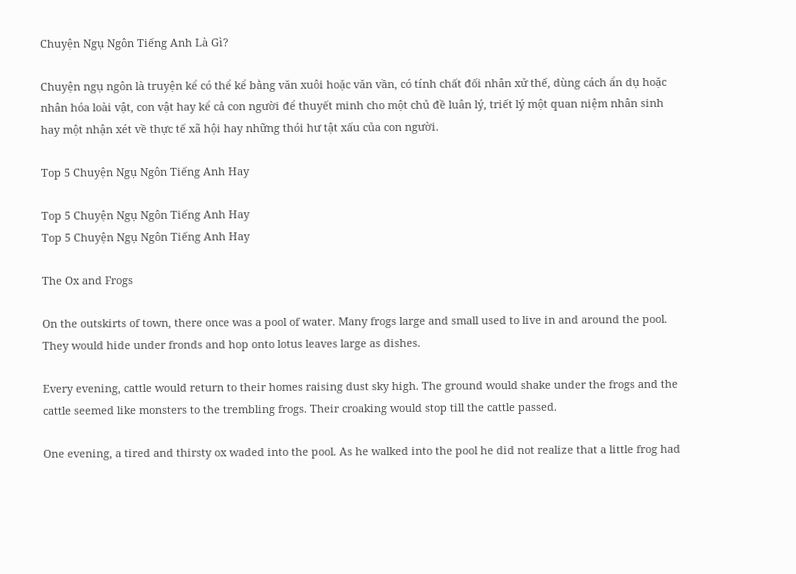Chuyện Ngụ Ngôn Tiếng Anh Là Gì?

Chuyện ngụ ngôn là truyện kể có thể kể bằng văn xuôi hoặc văn vần, có tính chất đối nhân xử thế, dùng cách ẩn dụ hoặc nhân hóa loài vật, con vật hay kể cả con người để thuyết minh cho một chủ đề luân lý, triết lý một quan niệm nhân sinh hay một nhận xét về thực tế xã hội hay những thói hư tật xấu của con người.

Top 5 Chuyện Ngụ Ngôn Tiếng Anh Hay

Top 5 Chuyện Ngụ Ngôn Tiếng Anh Hay
Top 5 Chuyện Ngụ Ngôn Tiếng Anh Hay

The Ox and Frogs

On the outskirts of town, there once was a pool of water. Many frogs large and small used to live in and around the pool. They would hide under fronds and hop onto lotus leaves large as dishes.

Every evening, cattle would return to their homes raising dust sky high. The ground would shake under the frogs and the cattle seemed like monsters to the trembling frogs. Their croaking would stop till the cattle passed.

One evening, a tired and thirsty ox waded into the pool. As he walked into the pool he did not realize that a little frog had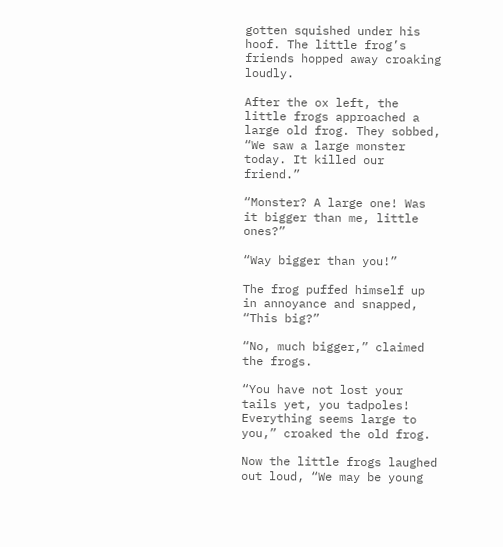gotten squished under his hoof. The little frog’s friends hopped away croaking loudly.

After the ox left, the little frogs approached a large old frog. They sobbed, “We saw a large monster today. It killed our friend.”

“Monster? A large one! Was it bigger than me, little ones?”

“Way bigger than you!”

The frog puffed himself up in annoyance and snapped, “This big?”

“No, much bigger,” claimed the frogs.

“You have not lost your tails yet, you tadpoles! Everything seems large to you,” croaked the old frog.

Now the little frogs laughed out loud, “We may be young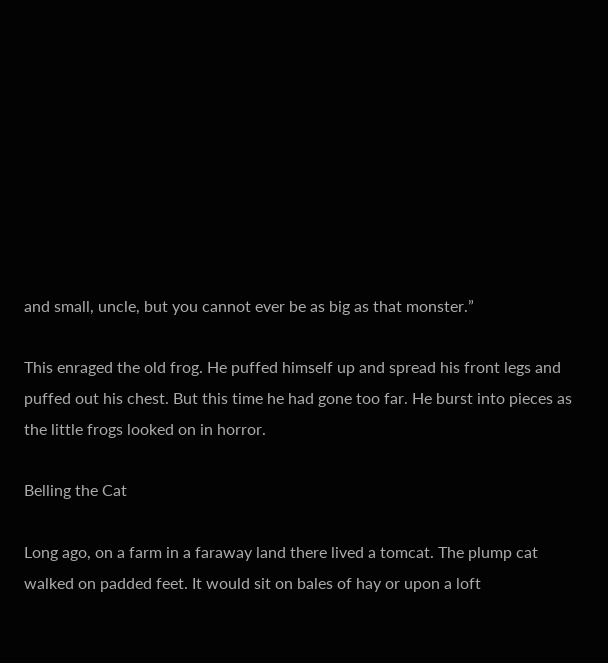and small, uncle, but you cannot ever be as big as that monster.”

This enraged the old frog. He puffed himself up and spread his front legs and puffed out his chest. But this time he had gone too far. He burst into pieces as the little frogs looked on in horror.

Belling the Cat

Long ago, on a farm in a faraway land there lived a tomcat. The plump cat walked on padded feet. It would sit on bales of hay or upon a loft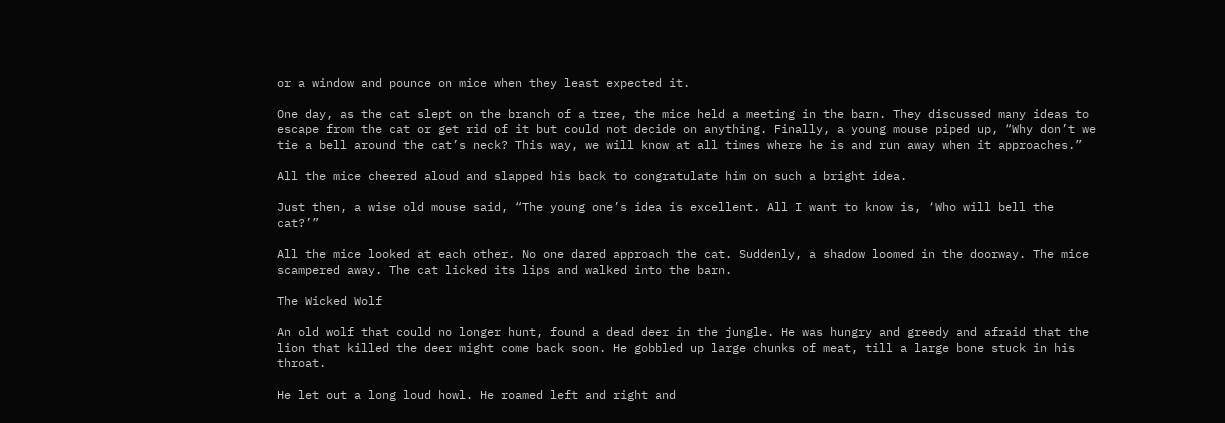or a window and pounce on mice when they least expected it.

One day, as the cat slept on the branch of a tree, the mice held a meeting in the barn. They discussed many ideas to escape from the cat or get rid of it but could not decide on anything. Finally, a young mouse piped up, “Why don’t we tie a bell around the cat’s neck? This way, we will know at all times where he is and run away when it approaches.”

All the mice cheered aloud and slapped his back to congratulate him on such a bright idea.

Just then, a wise old mouse said, “The young one’s idea is excellent. All I want to know is, ‘Who will bell the cat?’”

All the mice looked at each other. No one dared approach the cat. Suddenly, a shadow loomed in the doorway. The mice scampered away. The cat licked its lips and walked into the barn.

The Wicked Wolf

An old wolf that could no longer hunt, found a dead deer in the jungle. He was hungry and greedy and afraid that the lion that killed the deer might come back soon. He gobbled up large chunks of meat, till a large bone stuck in his throat.

He let out a long loud howl. He roamed left and right and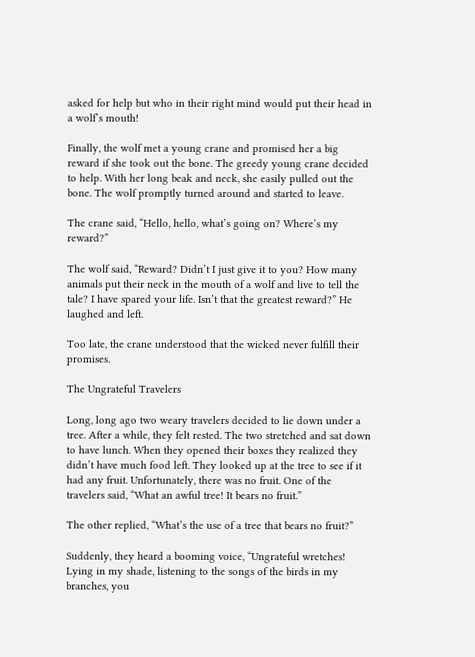asked for help but who in their right mind would put their head in a wolf’s mouth!

Finally, the wolf met a young crane and promised her a big reward if she took out the bone. The greedy young crane decided to help. With her long beak and neck, she easily pulled out the bone. The wolf promptly turned around and started to leave.

The crane said, “Hello, hello, what’s going on? Where’s my reward?”

The wolf said, “Reward? Didn’t I just give it to you? How many animals put their neck in the mouth of a wolf and live to tell the tale? I have spared your life. Isn’t that the greatest reward?” He laughed and left.

Too late, the crane understood that the wicked never fulfill their promises.

The Ungrateful Travelers

Long, long ago two weary travelers decided to lie down under a tree. After a while, they felt rested. The two stretched and sat down to have lunch. When they opened their boxes they realized they didn’t have much food left. They looked up at the tree to see if it had any fruit. Unfortunately, there was no fruit. One of the travelers said, “What an awful tree! It bears no fruit.”

The other replied, “What’s the use of a tree that bears no fruit?”

Suddenly, they heard a booming voice, “Ungrateful wretches! Lying in my shade, listening to the songs of the birds in my branches, you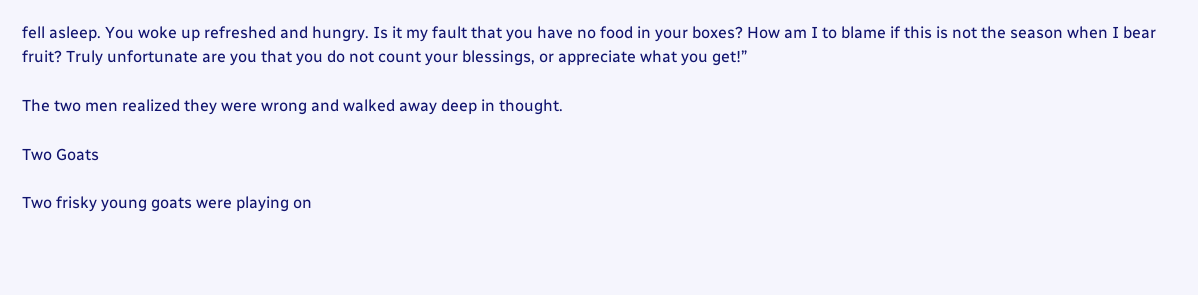fell asleep. You woke up refreshed and hungry. Is it my fault that you have no food in your boxes? How am I to blame if this is not the season when I bear fruit? Truly unfortunate are you that you do not count your blessings, or appreciate what you get!”

The two men realized they were wrong and walked away deep in thought.

Two Goats

Two frisky young goats were playing on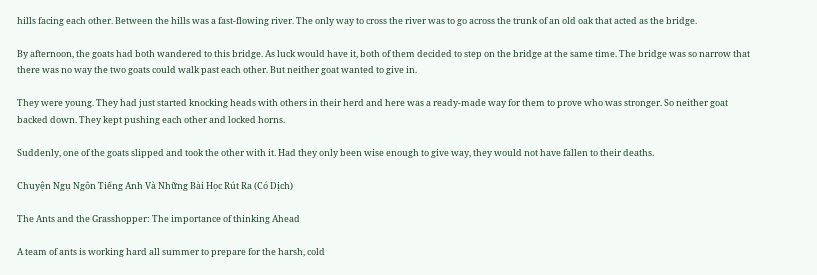hills facing each other. Between the hills was a fast-flowing river. The only way to cross the river was to go across the trunk of an old oak that acted as the bridge.

By afternoon, the goats had both wandered to this bridge. As luck would have it, both of them decided to step on the bridge at the same time. The bridge was so narrow that there was no way the two goats could walk past each other. But neither goat wanted to give in.

They were young. They had just started knocking heads with others in their herd and here was a ready-made way for them to prove who was stronger. So neither goat backed down. They kept pushing each other and locked horns.

Suddenly, one of the goats slipped and took the other with it. Had they only been wise enough to give way, they would not have fallen to their deaths.

Chuyện Ngụ Ngôn Tiếng Anh Và Những Bài Học Rút Ra (Có Dịch)

The Ants and the Grasshopper: The importance of thinking Ahead

A team of ants is working hard all summer to prepare for the harsh, cold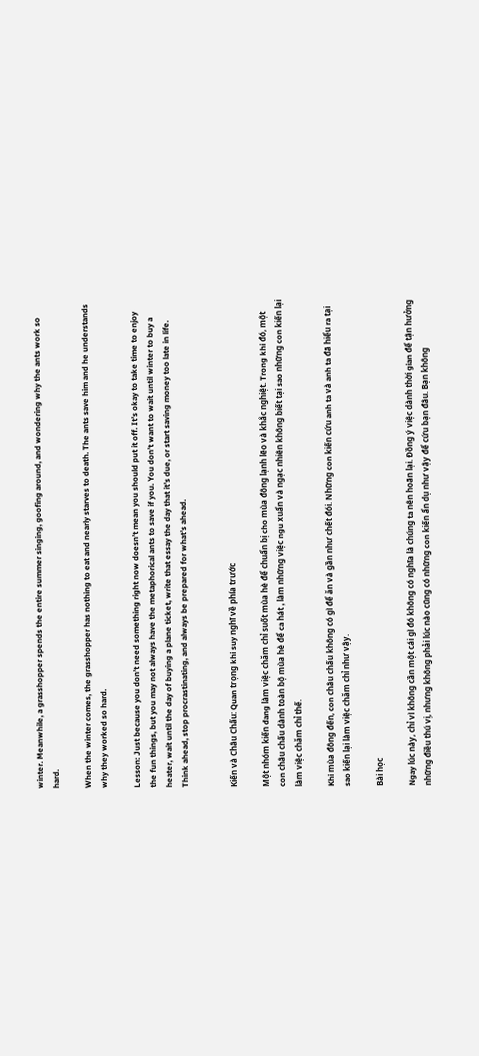winter. Meanwhile, a grasshopper spends the entire summer singing, goofing around, and wondering why the ants work so hard.

When the winter comes, the grasshopper has nothing to eat and nearly starves to death. The ants save him and he understands why they worked so hard.

Lesson: Just because you don’t need something right now doesn’t mean you should put it off. It’s okay to take time to enjoy the fun things, but you may not always have the metaphorical ants to save if you. You don’t want to wait until winter to buy a heater, wait until the day of buying a plane ticket, write that essay the day that it’s due, or start saving money too late in life. Think ahead, stop procrastinating, and always be prepared for what’s ahead.


Kiến và Châu Chấu: Quan trọng khi suy nghĩ về phía trước

Một nhóm kiến đang làm việc chăm chỉ suốt mùa hè để chuẩn bị cho mùa đông lạnh lẽo và khắc nghiệt. Trong khi đó, một con châu chấu dành toàn bộ mùa hè để ca hát , làm những việc ngu xuẩn và ngạc nhiên không biết tại sao những con kiến lại làm việc chăm chỉ thế.

Khi mùa đông đến, con châu chấu không có gì để ăn và gần như chết đói. Những con kiến cứu anh ta và anh ta đã hiểu ra tại sao kiến lại làm việc chăm chỉ như vậy.

Bài học

Ngay lúc này, chỉ vì không cần một cái gì đó không có nghĩa là chúng ta nên hoãn lại. Đồng ý việc dành thời gian để tận hưởng những điều thú vị, nhưng không phải lúc nào cũng có những con kiến ẩn dụ như vậy để cứu bạn đâu. Bạn không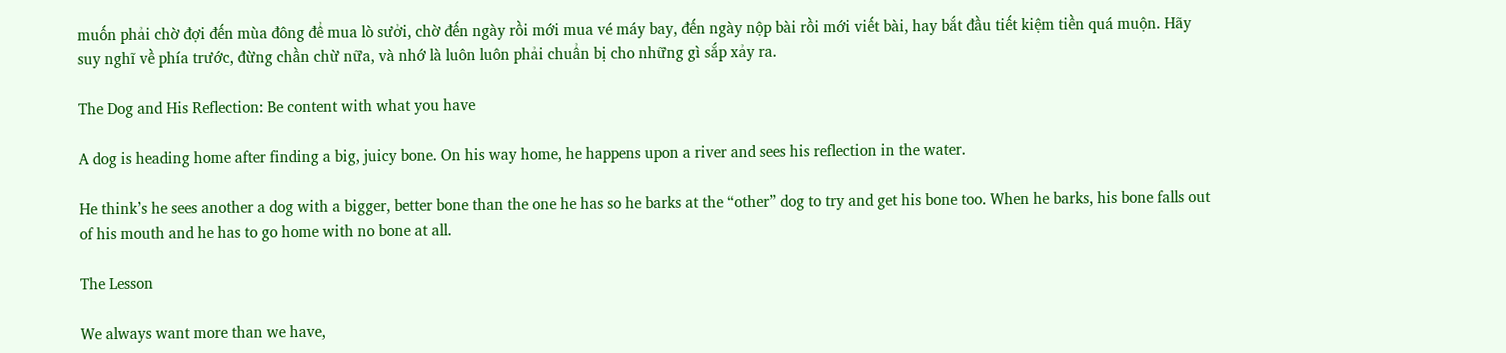muốn phải chờ đợi đến mùa đông để mua lò sưởi, chờ đến ngày rồi mới mua vé máy bay, đến ngày nộp bài rồi mới viết bài, hay bắt đầu tiết kiệm tiền quá muộn. Hãy suy nghĩ về phía trước, đừng chần chừ nữa, và nhớ là luôn luôn phải chuẩn bị cho những gì sắp xảy ra.

The Dog and His Reflection: Be content with what you have

A dog is heading home after finding a big, juicy bone. On his way home, he happens upon a river and sees his reflection in the water.

He think’s he sees another a dog with a bigger, better bone than the one he has so he barks at the “other” dog to try and get his bone too. When he barks, his bone falls out of his mouth and he has to go home with no bone at all.

The Lesson

We always want more than we have,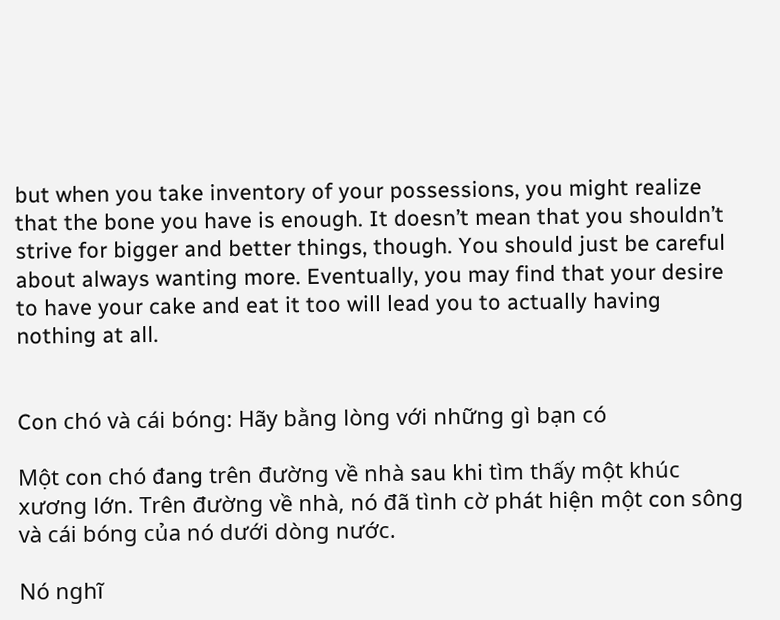but when you take inventory of your possessions, you might realize that the bone you have is enough. It doesn’t mean that you shouldn’t strive for bigger and better things, though. You should just be careful about always wanting more. Eventually, you may find that your desire to have your cake and eat it too will lead you to actually having nothing at all.


Con chó và cái bóng: Hãy bằng lòng với những gì bạn có

Một con chó đang trên đường về nhà sau khi tìm thấy một khúc xương lớn. Trên đường về nhà, nó đã tình cờ phát hiện một con sông và cái bóng của nó dưới dòng nước.

Nó nghĩ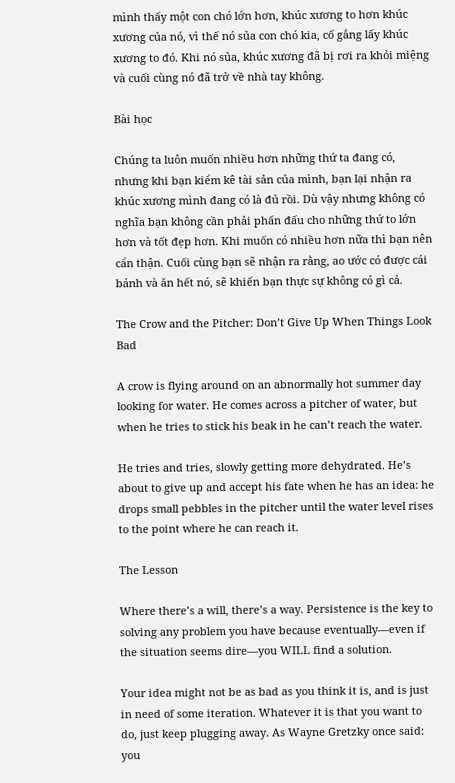mình thấy một con chó lớn hơn, khúc xương to hơn khúc xương của nó, vì thế nó sủa con chó kia, cố gắng lấy khúc xương to đó. Khi nó sủa, khúc xương đã bị rơi ra khỏi miệng và cuối cùng nó đã trở về nhà tay không.

Bài học

Chúng ta luôn muốn nhiều hơn những thứ ta đang có, nhưng khi bạn kiểm kê tài sản của mình, bạn lại nhận ra khúc xương mình đang có là đủ rồi. Dù vậy nhưng không có nghĩa bạn không cần phải phấn đấu cho những thứ to lớn hơn và tốt đẹp hơn. Khi muốn có nhiều hơn nữa thì bạn nên cẩn thận. Cuối cùng bạn sẽ nhận ra rằng, ao ước có được cái bánh và ăn hết nó, sẽ khiến bạn thực sự không có gì cả.

The Crow and the Pitcher: Don’t Give Up When Things Look Bad

A crow is flying around on an abnormally hot summer day looking for water. He comes across a pitcher of water, but when he tries to stick his beak in he can’t reach the water.

He tries and tries, slowly getting more dehydrated. He’s about to give up and accept his fate when he has an idea: he drops small pebbles in the pitcher until the water level rises to the point where he can reach it.

The Lesson

Where there’s a will, there’s a way. Persistence is the key to solving any problem you have because eventually—even if the situation seems dire—you WILL find a solution.

Your idea might not be as bad as you think it is, and is just in need of some iteration. Whatever it is that you want to do, just keep plugging away. As Wayne Gretzky once said: you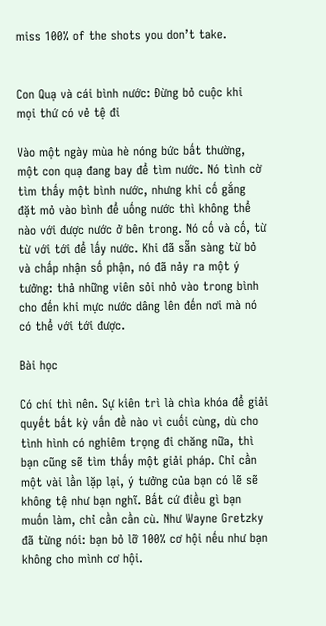miss 100% of the shots you don’t take.


Con Quạ và cái bình nước: Đừng bỏ cuộc khi mọi thứ có vẻ tệ đi

Vào một ngày mùa hè nóng bức bất thường, một con quạ đang bay để tìm nước. Nó tình cờ tìm thấy một bình nước, nhưng khi cố gắng đặt mỏ vào bình để uống nước thì không thể nào với được nước ở bên trong. Nó cố và cố, từ từ với tới để lấy nước. Khi đã sẵn sàng từ bỏ và chấp nhận số phận, nó đã nảy ra một ý tưởng: thả những viên sỏi nhỏ vào trong bình cho đến khi mực nước dâng lên đến nơi mà nó có thể với tới được.

Bài học

Có chí thì nên. Sự kiên trì là chìa khóa để giải quyết bất kỳ vấn đề nào vì cuối cùng, dù cho tình hình có nghiêm trọng đi chăng nữa, thì bạn cũng sẽ tìm thấy một giải pháp. Chỉ cần một vài lần lặp lại, ý tưởng của bạn có lẽ sẽ không tệ như bạn nghĩ. Bất cứ điều gì bạn muốn làm, chỉ cần cần cù. Như Wayne Gretzky đã từng nói: bạn bỏ lỡ 100% cơ hội nếu như bạn không cho mình cơ hội.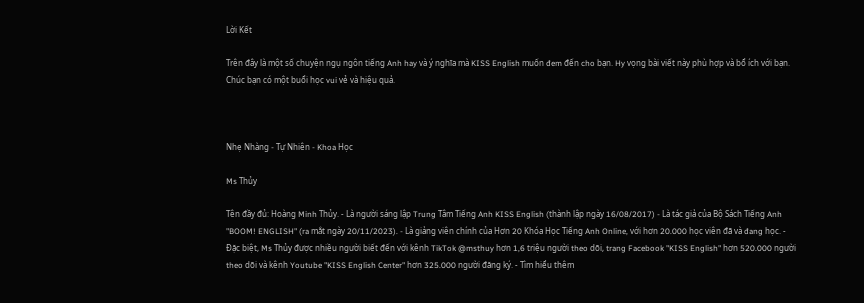Lời Kết

Trên đây là một số chuyện ngụ ngôn tiếng Anh hay và ý nghĩa mà KISS English muốn đem đến cho bạn. Hy vọng bài viết này phù hợp và bổ ích với bạn. Chúc bạn có một buổi học vui vẻ và hiệu quả.



Nhẹ Nhàng - Tự Nhiên - Khoa Học

Ms Thủy

Tên đầy đủ: Hoàng Minh Thủy. - Là người sáng lập Trung Tâm Tiếng Anh KISS English (thành lập ngày 16/08/2017) - Là tác giả của Bộ Sách Tiếng Anh "BOOM! ENGLISH" (ra mắt ngày 20/11/2023). - Là giảng viên chính của Hơn 20 Khóa Học Tiếng Anh Online, với hơn 20.000 học viên đã và đang học. - Đặc biệt, Ms Thủy được nhiều người biết đến với kênh TikTok @msthuy hơn 1,6 triệu người theo dõi, trang Facebook "KISS English" hơn 520.000 người theo dõi và kênh Youtube "KISS English Center" hơn 325.000 người đăng ký. - Tìm hiểu thêm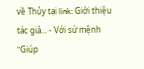về Thủy tại link: Giới thiệu tác giả... - Với sứ mệnh "Giúp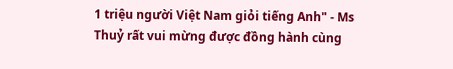1 triệu người Việt Nam giỏi tiếng Anh" - Ms Thuỷ rất vui mừng được đồng hành cùng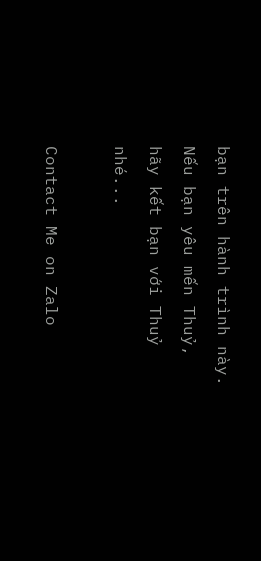bạn trên hành trình này. Nếu bạn yêu mến Thuỷ, hãy kết bạn với Thuỷ nhé...

Contact Me on Zalo